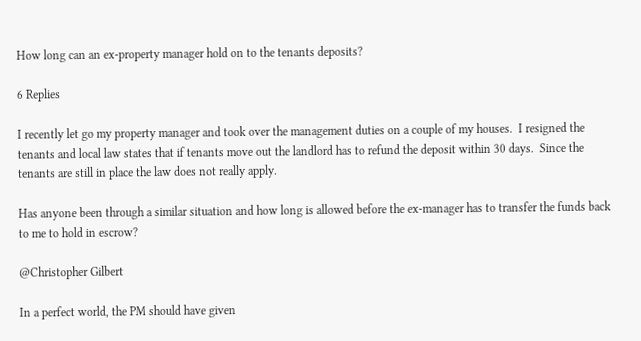How long can an ex-property manager hold on to the tenants deposits?

6 Replies

I recently let go my property manager and took over the management duties on a couple of my houses.  I resigned the tenants and local law states that if tenants move out the landlord has to refund the deposit within 30 days.  Since the tenants are still in place the law does not really apply.

Has anyone been through a similar situation and how long is allowed before the ex-manager has to transfer the funds back to me to hold in escrow?

@Christopher Gilbert

In a perfect world, the PM should have given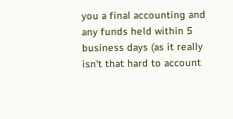you a final accounting and any funds held within 5 business days (as it really isn't that hard to account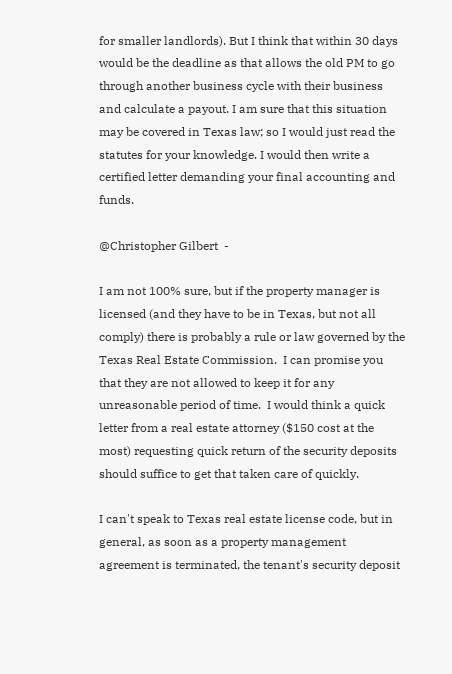for smaller landlords). But I think that within 30 days would be the deadline as that allows the old PM to go through another business cycle with their business and calculate a payout. I am sure that this situation may be covered in Texas law; so I would just read the statutes for your knowledge. I would then write a certified letter demanding your final accounting and funds.

@Christopher Gilbert  -

I am not 100% sure, but if the property manager is licensed (and they have to be in Texas, but not all comply) there is probably a rule or law governed by the Texas Real Estate Commission.  I can promise you that they are not allowed to keep it for any unreasonable period of time.  I would think a quick letter from a real estate attorney ($150 cost at the most) requesting quick return of the security deposits should suffice to get that taken care of quickly.

I can't speak to Texas real estate license code, but in general, as soon as a property management agreement is terminated, the tenant's security deposit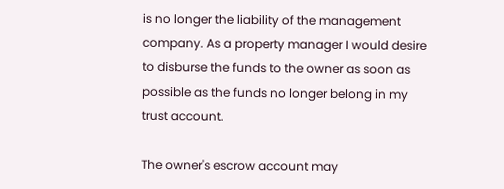is no longer the liability of the management company. As a property manager I would desire to disburse the funds to the owner as soon as possible as the funds no longer belong in my trust account.

The owner's escrow account may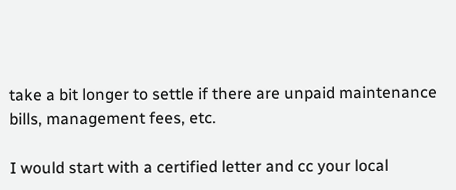take a bit longer to settle if there are unpaid maintenance bills, management fees, etc.

I would start with a certified letter and cc your local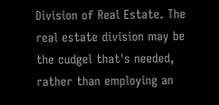Division of Real Estate. The real estate division may be the cudgel that's needed, rather than employing an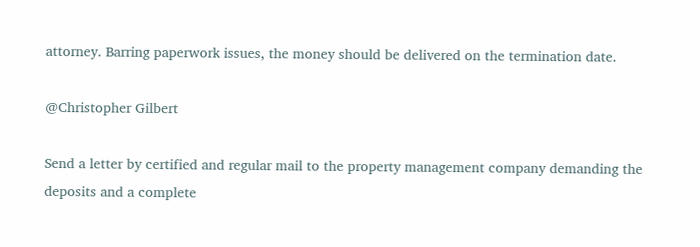attorney. Barring paperwork issues, the money should be delivered on the termination date.

@Christopher Gilbert

Send a letter by certified and regular mail to the property management company demanding the deposits and a complete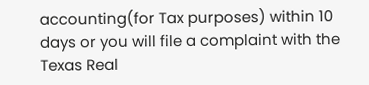accounting(for Tax purposes) within 10 days or you will file a complaint with the Texas Real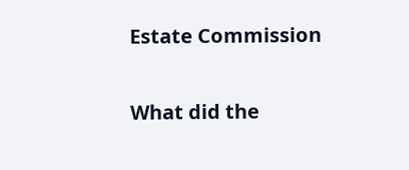Estate Commission

What did the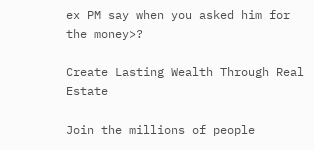ex PM say when you asked him for the money>?

Create Lasting Wealth Through Real Estate

Join the millions of people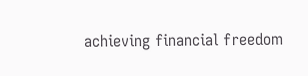achieving financial freedom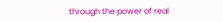through the power of real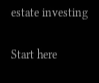estate investing

Start here